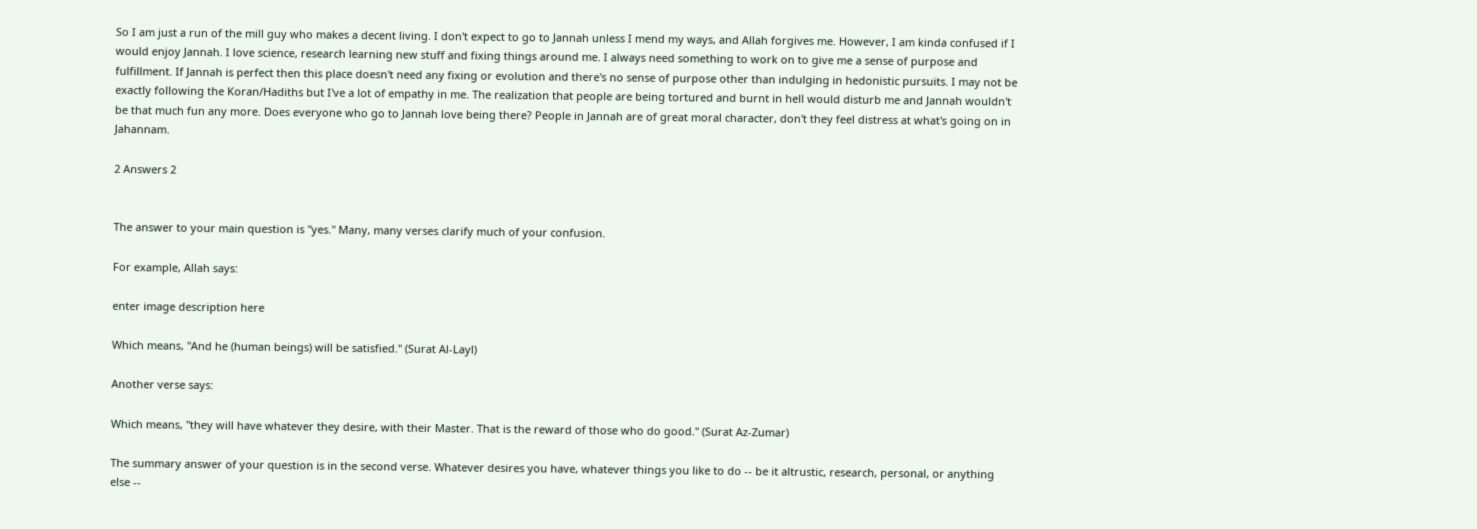So I am just a run of the mill guy who makes a decent living. I don't expect to go to Jannah unless I mend my ways, and Allah forgives me. However, I am kinda confused if I would enjoy Jannah. I love science, research learning new stuff and fixing things around me. I always need something to work on to give me a sense of purpose and fulfillment. If Jannah is perfect then this place doesn't need any fixing or evolution and there's no sense of purpose other than indulging in hedonistic pursuits. I may not be exactly following the Koran/Hadiths but I've a lot of empathy in me. The realization that people are being tortured and burnt in hell would disturb me and Jannah wouldn't be that much fun any more. Does everyone who go to Jannah love being there? People in Jannah are of great moral character, don't they feel distress at what's going on in Jahannam.

2 Answers 2


The answer to your main question is "yes." Many, many verses clarify much of your confusion.

For example, Allah says:

enter image description here

Which means, "And he (human beings) will be satisfied." (Surat Al-Layl)

Another verse says:

Which means, "they will have whatever they desire, with their Master. That is the reward of those who do good." (Surat Az-Zumar)

The summary answer of your question is in the second verse. Whatever desires you have, whatever things you like to do -- be it altrustic, research, personal, or anything else --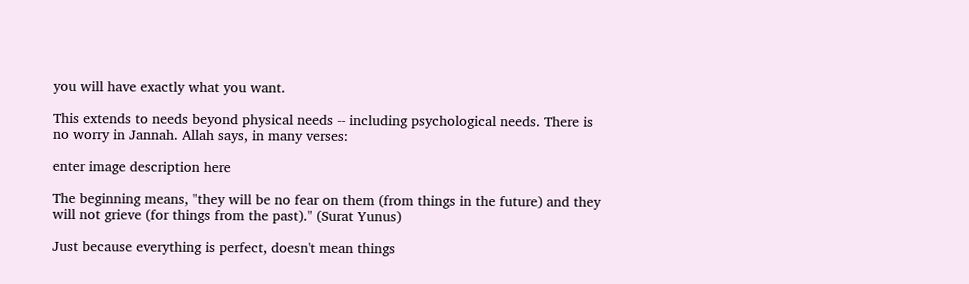you will have exactly what you want.

This extends to needs beyond physical needs -- including psychological needs. There is no worry in Jannah. Allah says, in many verses:

enter image description here

The beginning means, "they will be no fear on them (from things in the future) and they will not grieve (for things from the past)." (Surat Yunus)

Just because everything is perfect, doesn't mean things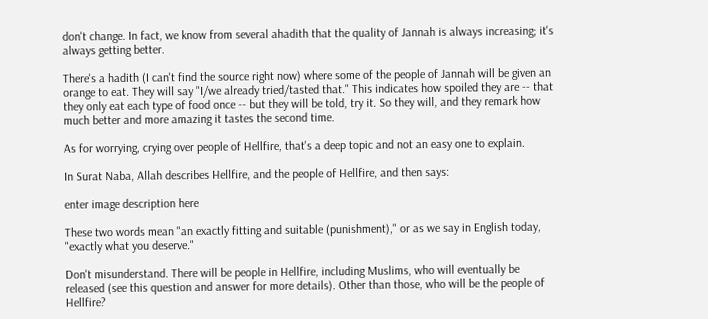don't change. In fact, we know from several ahadith that the quality of Jannah is always increasing; it's always getting better.

There's a hadith (I can't find the source right now) where some of the people of Jannah will be given an orange to eat. They will say "I/we already tried/tasted that." This indicates how spoiled they are -- that they only eat each type of food once -- but they will be told, try it. So they will, and they remark how much better and more amazing it tastes the second time.

As for worrying, crying over people of Hellfire, that's a deep topic and not an easy one to explain.

In Surat Naba, Allah describes Hellfire, and the people of Hellfire, and then says:

enter image description here

These two words mean "an exactly fitting and suitable (punishment)," or as we say in English today, "exactly what you deserve."

Don't misunderstand. There will be people in Hellfire, including Muslims, who will eventually be released (see this question and answer for more details). Other than those, who will be the people of Hellfire?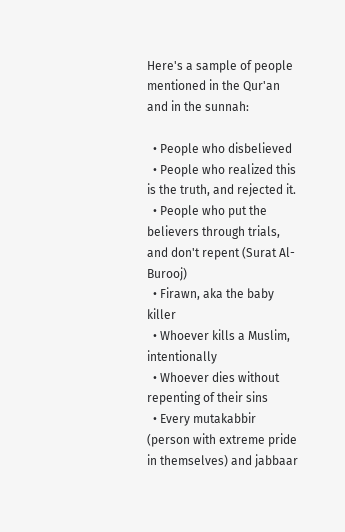Here's a sample of people mentioned in the Qur'an and in the sunnah:

  • People who disbelieved
  • People who realized this is the truth, and rejected it.
  • People who put the believers through trials, and don't repent (Surat Al-Burooj)
  • Firawn, aka the baby killer
  • Whoever kills a Muslim, intentionally
  • Whoever dies without repenting of their sins
  • Every mutakabbir (person with extreme pride in themselves) and jabbaar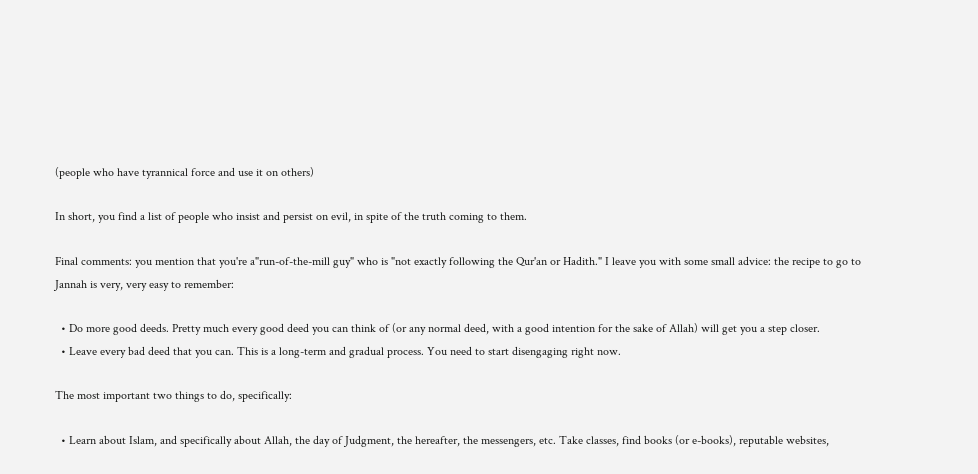(people who have tyrannical force and use it on others)

In short, you find a list of people who insist and persist on evil, in spite of the truth coming to them.

Final comments: you mention that you're a"run-of-the-mill guy" who is "not exactly following the Qur'an or Hadith." I leave you with some small advice: the recipe to go to Jannah is very, very easy to remember:

  • Do more good deeds. Pretty much every good deed you can think of (or any normal deed, with a good intention for the sake of Allah) will get you a step closer.
  • Leave every bad deed that you can. This is a long-term and gradual process. You need to start disengaging right now.

The most important two things to do, specifically:

  • Learn about Islam, and specifically about Allah, the day of Judgment, the hereafter, the messengers, etc. Take classes, find books (or e-books), reputable websites,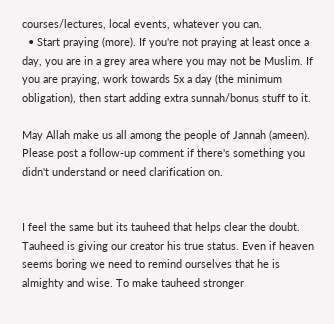courses/lectures, local events, whatever you can.
  • Start praying (more). If you're not praying at least once a day, you are in a grey area where you may not be Muslim. If you are praying, work towards 5x a day (the minimum obligation), then start adding extra sunnah/bonus stuff to it.

May Allah make us all among the people of Jannah (ameen). Please post a follow-up comment if there's something you didn't understand or need clarification on.


I feel the same but its tauheed that helps clear the doubt. Tauheed is giving our creator his true status. Even if heaven seems boring we need to remind ourselves that he is almighty and wise. To make tauheed stronger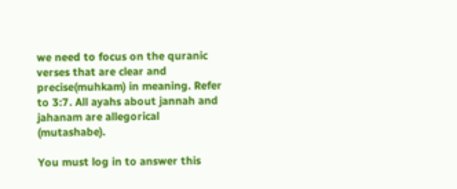we need to focus on the quranic verses that are clear and precise(muhkam) in meaning. Refer to 3:7. All ayahs about jannah and jahanam are allegorical (mutashabe).

You must log in to answer this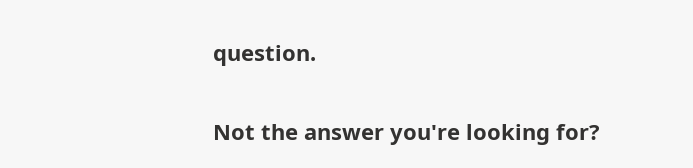question.

Not the answer you're looking for?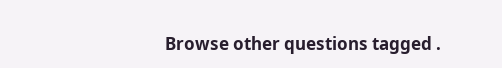Browse other questions tagged .